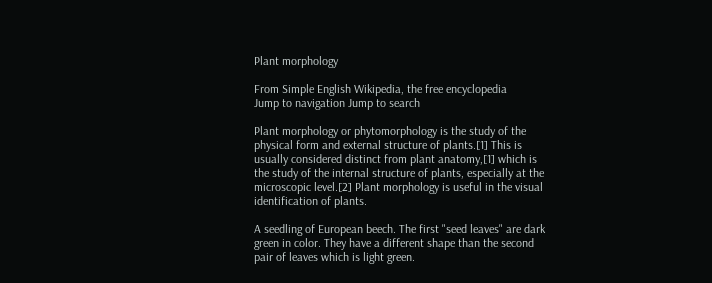Plant morphology

From Simple English Wikipedia, the free encyclopedia
Jump to navigation Jump to search

Plant morphology or phytomorphology is the study of the physical form and external structure of plants.[1] This is usually considered distinct from plant anatomy,[1] which is the study of the internal structure of plants, especially at the microscopic level.[2] Plant morphology is useful in the visual identification of plants.

A seedling of European beech. The first "seed leaves" are dark green in color. They have a different shape than the second pair of leaves which is light green.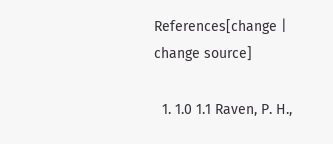References[change | change source]

  1. 1.0 1.1 Raven, P. H.,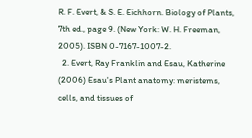R. F. Evert, & S. E. Eichhorn. Biology of Plants, 7th ed., page 9. (New York: W. H. Freeman, 2005). ISBN 0-7167-1007-2.
  2. Evert, Ray Franklin and Esau, Katherine (2006) Esau's Plant anatomy: meristems, cells, and tissues of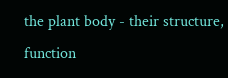the plant body - their structure, function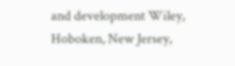and development Wiley, Hoboken, New Jersey,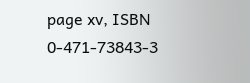page xv, ISBN 0-471-73843-3